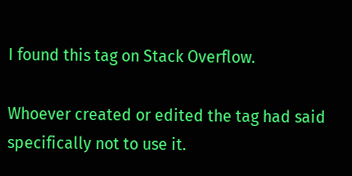I found this tag on Stack Overflow.

Whoever created or edited the tag had said specifically not to use it.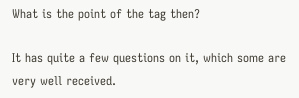What is the point of the tag then?

It has quite a few questions on it, which some are very well received.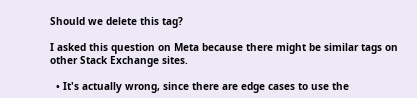Should we delete this tag?

I asked this question on Meta because there might be similar tags on other Stack Exchange sites.

  • It's actually wrong, since there are edge cases to use the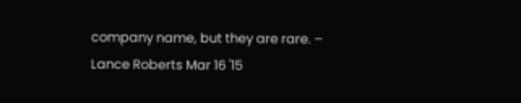company name, but they are rare. – Lance Roberts Mar 16 '15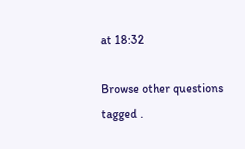at 18:32

Browse other questions tagged .